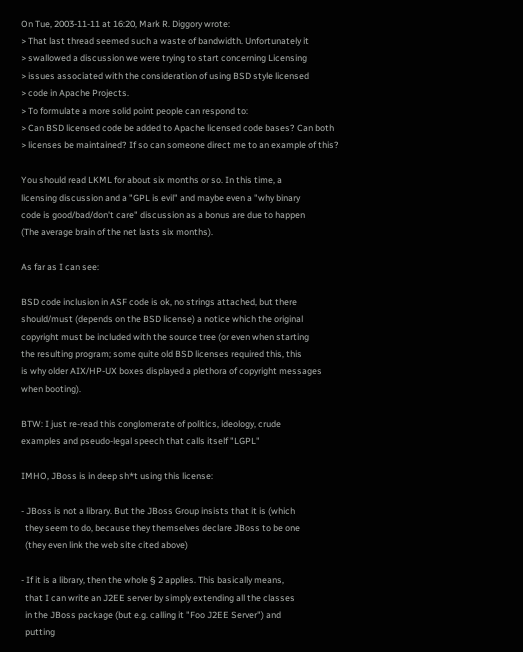On Tue, 2003-11-11 at 16:20, Mark R. Diggory wrote:
> That last thread seemed such a waste of bandwidth. Unfortunately it
> swallowed a discussion we were trying to start concerning Licensing
> issues associated with the consideration of using BSD style licensed
> code in Apache Projects.
> To formulate a more solid point people can respond to:
> Can BSD licensed code be added to Apache licensed code bases? Can both
> licenses be maintained? If so can someone direct me to an example of this?

You should read LKML for about six months or so. In this time, a
licensing discussion and a "GPL is evil" and maybe even a "why binary
code is good/bad/don't care" discussion as a bonus are due to happen
(The average brain of the net lasts six months).

As far as I can see:

BSD code inclusion in ASF code is ok, no strings attached, but there
should/must (depends on the BSD license) a notice which the original
copyright must be included with the source tree (or even when starting
the resulting program; some quite old BSD licenses required this, this
is why older AIX/HP-UX boxes displayed a plethora of copyright messages
when booting).

BTW: I just re-read this conglomerate of politics, ideology, crude
examples and pseudo-legal speech that calls itself "LGPL"

IMHO, JBoss is in deep sh*t using this license:

- JBoss is not a library. But the JBoss Group insists that it is (which
  they seem to do, because they themselves declare JBoss to be one
  (they even link the web site cited above)

- If it is a library, then the whole § 2 applies. This basically means,
  that I can write an J2EE server by simply extending all the classes
  in the JBoss package (but e.g. calling it "Foo J2EE Server") and
  putting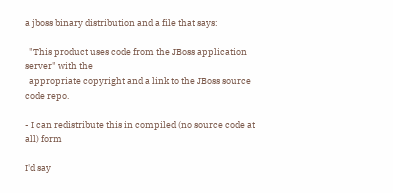a jboss binary distribution and a file that says:

  "This product uses code from the JBoss application server" with the
  appropriate copyright and a link to the JBoss source code repo.

- I can redistribute this in compiled (no source code at all) form

I'd say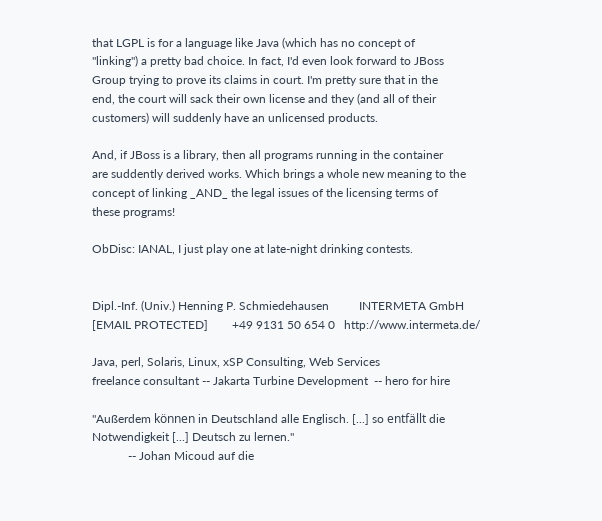that LGPL is for a language like Java (which has no concept of
"linking") a pretty bad choice. In fact, I'd even look forward to JBoss
Group trying to prove its claims in court. I'm pretty sure that in the
end, the court will sack their own license and they (and all of their
customers) will suddenly have an unlicensed products.

And, if JBoss is a library, then all programs running in the container
are suddently derived works. Which brings a whole new meaning to the
concept of linking _AND_ the legal issues of the licensing terms of
these programs!

ObDisc: IANAL, I just play one at late-night drinking contests.


Dipl.-Inf. (Univ.) Henning P. Schmiedehausen          INTERMETA GmbH
[EMAIL PROTECTED]        +49 9131 50 654 0   http://www.intermeta.de/

Java, perl, Solaris, Linux, xSP Consulting, Web Services
freelance consultant -- Jakarta Turbine Development  -- hero for hire

"Außerdem können in Deutschland alle Englisch. [...] so entfällt die
Notwendigkeit [...] Deutsch zu lernen."
            -- Johan Micoud auf die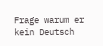Frage warum er kein Deutsch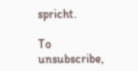spricht.

To unsubscribe,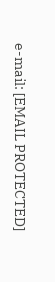e-mail: [EMAIL PROTECTED]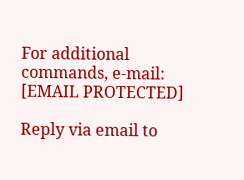For additional commands, e-mail: [EMAIL PROTECTED]

Reply via email to